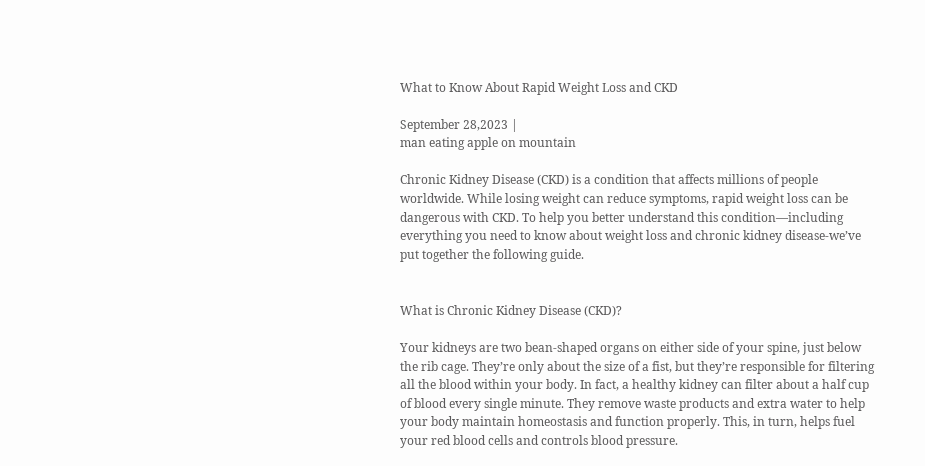What to Know About Rapid Weight Loss and CKD

September 28,2023 |
man eating apple on mountain

Chronic Kidney Disease (CKD) is a condition that affects millions of people worldwide. While losing weight can reduce symptoms, rapid weight loss can be dangerous with CKD. To help you better understand this condition—including everything you need to know about weight loss and chronic kidney disease‑we’ve put together the following guide.


What is Chronic Kidney Disease (CKD)?

Your kidneys are two bean-shaped organs on either side of your spine, just below the rib cage. They’re only about the size of a fist, but they’re responsible for filtering all the blood within your body. In fact, a healthy kidney can filter about a half cup of blood every single minute. They remove waste products and extra water to help your body maintain homeostasis and function properly. This, in turn, helps fuel your red blood cells and controls blood pressure.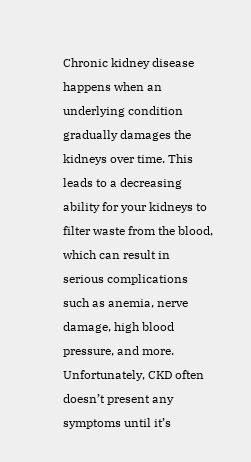Chronic kidney disease happens when an underlying condition gradually damages the kidneys over time. This leads to a decreasing ability for your kidneys to filter waste from the blood, which can result in serious complications such as anemia, nerve damage, high blood pressure, and more. Unfortunately, CKD often doesn’t present any symptoms until it’s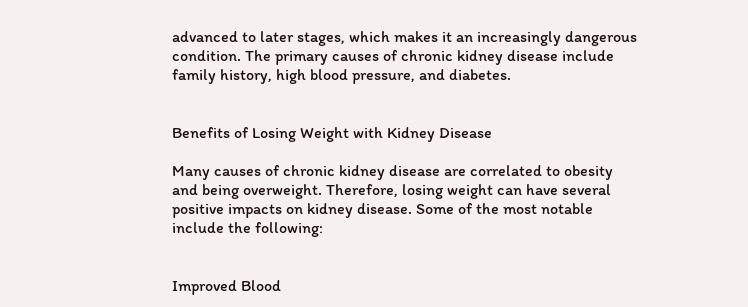advanced to later stages, which makes it an increasingly dangerous condition. The primary causes of chronic kidney disease include family history, high blood pressure, and diabetes.


Benefits of Losing Weight with Kidney Disease

Many causes of chronic kidney disease are correlated to obesity and being overweight. Therefore, losing weight can have several positive impacts on kidney disease. Some of the most notable include the following:


Improved Blood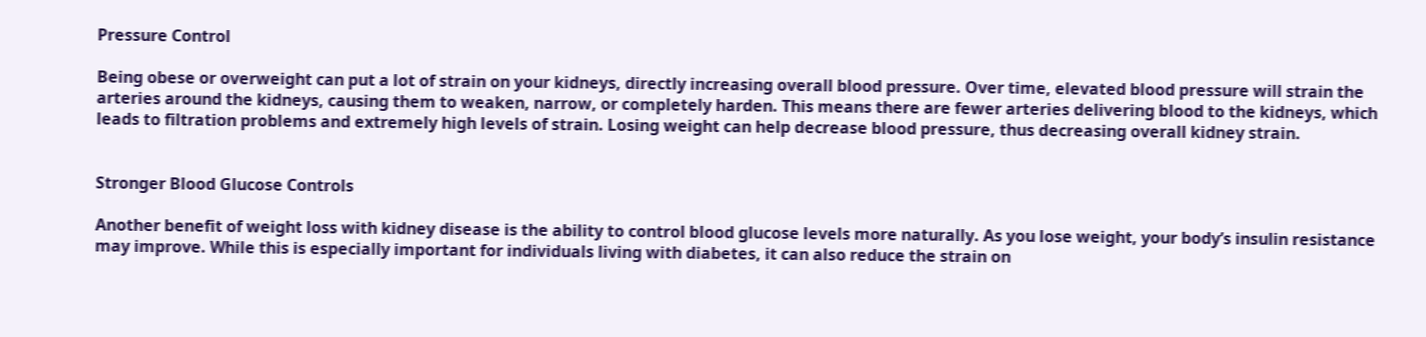Pressure Control

Being obese or overweight can put a lot of strain on your kidneys, directly increasing overall blood pressure. Over time, elevated blood pressure will strain the arteries around the kidneys, causing them to weaken, narrow, or completely harden. This means there are fewer arteries delivering blood to the kidneys, which leads to filtration problems and extremely high levels of strain. Losing weight can help decrease blood pressure, thus decreasing overall kidney strain.


Stronger Blood Glucose Controls

Another benefit of weight loss with kidney disease is the ability to control blood glucose levels more naturally. As you lose weight, your body’s insulin resistance may improve. While this is especially important for individuals living with diabetes, it can also reduce the strain on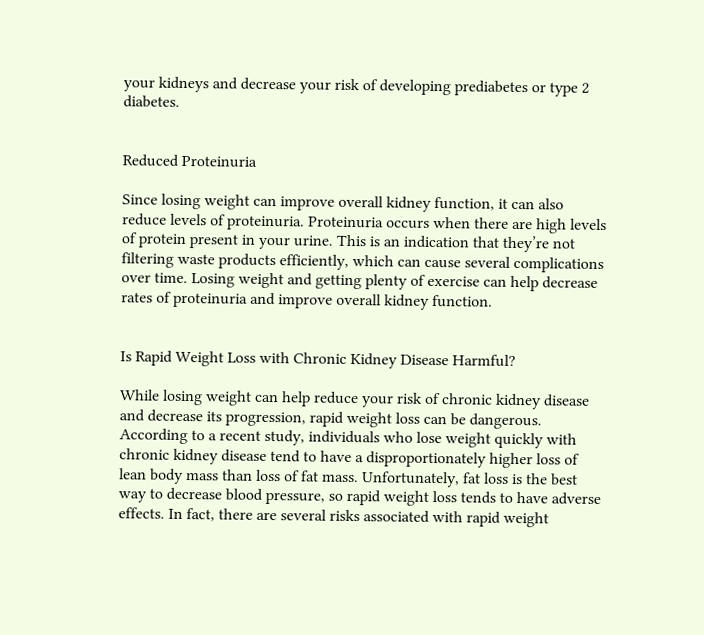your kidneys and decrease your risk of developing prediabetes or type 2 diabetes.


Reduced Proteinuria

Since losing weight can improve overall kidney function, it can also reduce levels of proteinuria. Proteinuria occurs when there are high levels of protein present in your urine. This is an indication that they’re not filtering waste products efficiently, which can cause several complications over time. Losing weight and getting plenty of exercise can help decrease rates of proteinuria and improve overall kidney function.


Is Rapid Weight Loss with Chronic Kidney Disease Harmful?

While losing weight can help reduce your risk of chronic kidney disease and decrease its progression, rapid weight loss can be dangerous. According to a recent study, individuals who lose weight quickly with chronic kidney disease tend to have a disproportionately higher loss of lean body mass than loss of fat mass. Unfortunately, fat loss is the best way to decrease blood pressure, so rapid weight loss tends to have adverse effects. In fact, there are several risks associated with rapid weight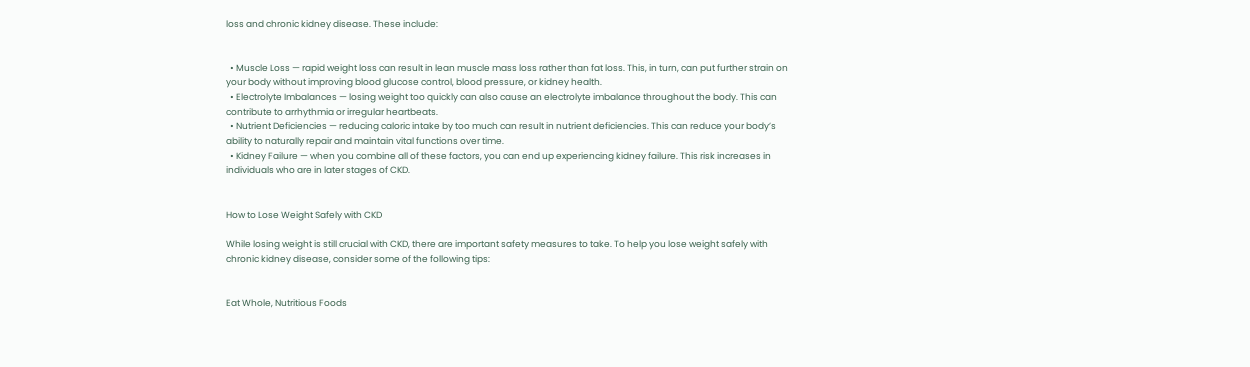loss and chronic kidney disease. These include:


  • Muscle Loss — rapid weight loss can result in lean muscle mass loss rather than fat loss. This, in turn, can put further strain on your body without improving blood glucose control, blood pressure, or kidney health.
  • Electrolyte Imbalances — losing weight too quickly can also cause an electrolyte imbalance throughout the body. This can contribute to arrhythmia or irregular heartbeats.
  • Nutrient Deficiencies — reducing caloric intake by too much can result in nutrient deficiencies. This can reduce your body’s ability to naturally repair and maintain vital functions over time.
  • Kidney Failure — when you combine all of these factors, you can end up experiencing kidney failure. This risk increases in individuals who are in later stages of CKD.


How to Lose Weight Safely with CKD

While losing weight is still crucial with CKD, there are important safety measures to take. To help you lose weight safely with chronic kidney disease, consider some of the following tips:


Eat Whole, Nutritious Foods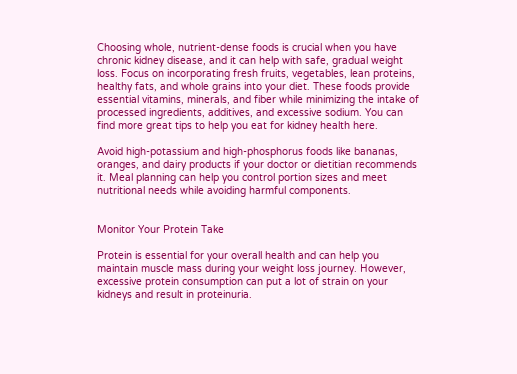Choosing whole, nutrient-dense foods is crucial when you have chronic kidney disease, and it can help with safe, gradual weight loss. Focus on incorporating fresh fruits, vegetables, lean proteins, healthy fats, and whole grains into your diet. These foods provide essential vitamins, minerals, and fiber while minimizing the intake of processed ingredients, additives, and excessive sodium. You can find more great tips to help you eat for kidney health here.

Avoid high-potassium and high-phosphorus foods like bananas, oranges, and dairy products if your doctor or dietitian recommends it. Meal planning can help you control portion sizes and meet nutritional needs while avoiding harmful components.


Monitor Your Protein Take

Protein is essential for your overall health and can help you maintain muscle mass during your weight loss journey. However, excessive protein consumption can put a lot of strain on your kidneys and result in proteinuria.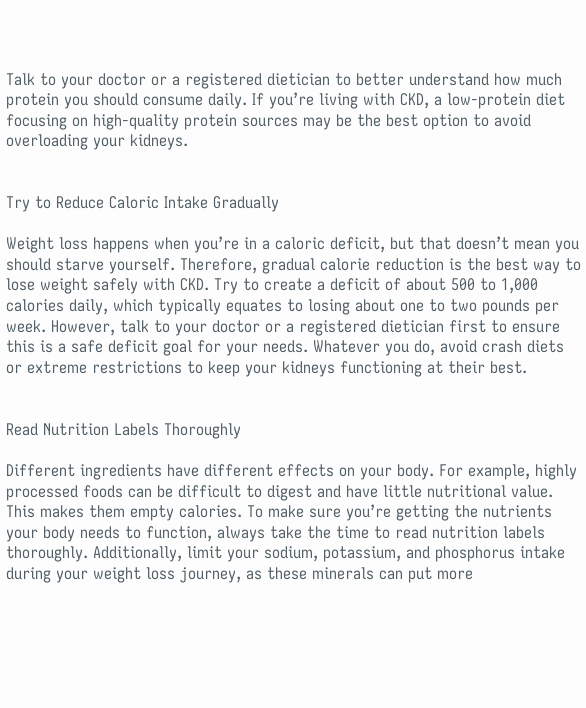Talk to your doctor or a registered dietician to better understand how much protein you should consume daily. If you’re living with CKD, a low-protein diet focusing on high-quality protein sources may be the best option to avoid overloading your kidneys.


Try to Reduce Caloric Intake Gradually

Weight loss happens when you’re in a caloric deficit, but that doesn’t mean you should starve yourself. Therefore, gradual calorie reduction is the best way to lose weight safely with CKD. Try to create a deficit of about 500 to 1,000 calories daily, which typically equates to losing about one to two pounds per week. However, talk to your doctor or a registered dietician first to ensure this is a safe deficit goal for your needs. Whatever you do, avoid crash diets or extreme restrictions to keep your kidneys functioning at their best.


Read Nutrition Labels Thoroughly

Different ingredients have different effects on your body. For example, highly processed foods can be difficult to digest and have little nutritional value. This makes them empty calories. To make sure you’re getting the nutrients your body needs to function, always take the time to read nutrition labels thoroughly. Additionally, limit your sodium, potassium, and phosphorus intake during your weight loss journey, as these minerals can put more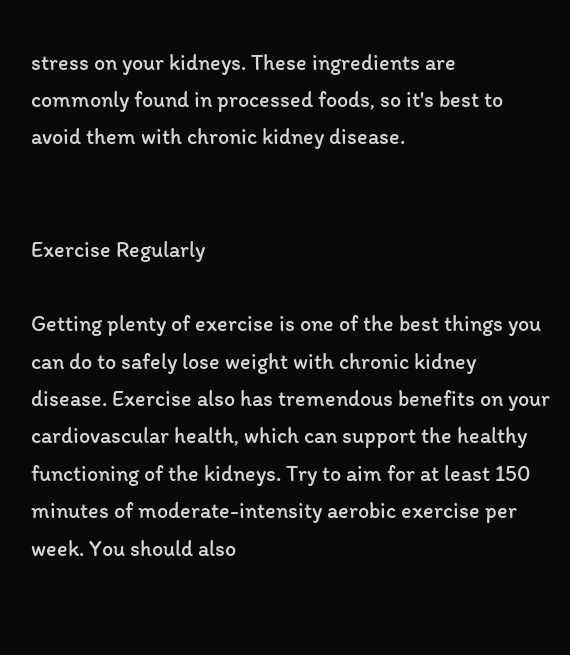stress on your kidneys. These ingredients are commonly found in processed foods, so it's best to avoid them with chronic kidney disease.


Exercise Regularly

Getting plenty of exercise is one of the best things you can do to safely lose weight with chronic kidney disease. Exercise also has tremendous benefits on your cardiovascular health, which can support the healthy functioning of the kidneys. Try to aim for at least 150 minutes of moderate-intensity aerobic exercise per week. You should also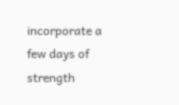incorporate a few days of strength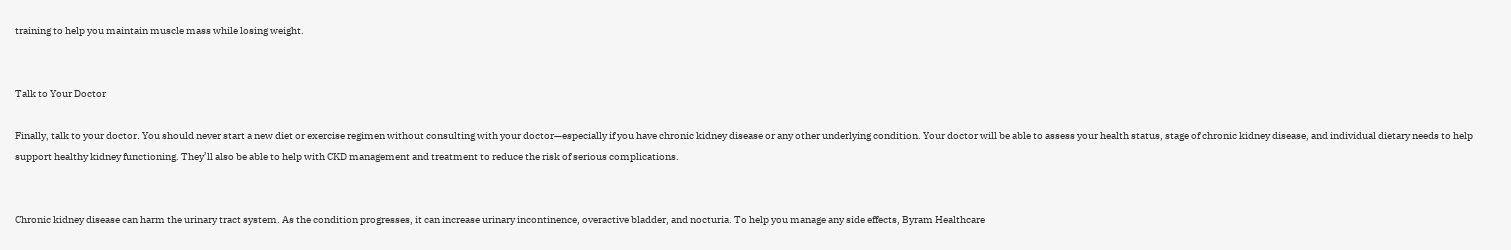training to help you maintain muscle mass while losing weight.


Talk to Your Doctor

Finally, talk to your doctor. You should never start a new diet or exercise regimen without consulting with your doctor—especially if you have chronic kidney disease or any other underlying condition. Your doctor will be able to assess your health status, stage of chronic kidney disease, and individual dietary needs to help support healthy kidney functioning. They’ll also be able to help with CKD management and treatment to reduce the risk of serious complications.


Chronic kidney disease can harm the urinary tract system. As the condition progresses, it can increase urinary incontinence, overactive bladder, and nocturia. To help you manage any side effects, Byram Healthcare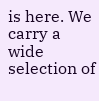is here. We carry a wide selection of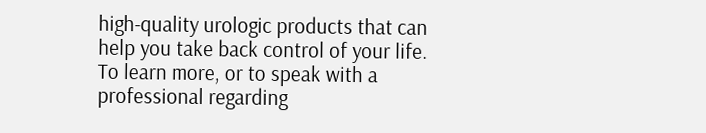high-quality urologic products that can help you take back control of your life. To learn more, or to speak with a professional regarding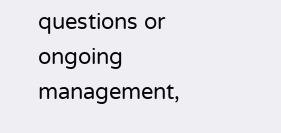questions or ongoing management,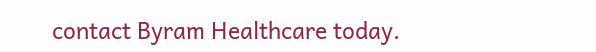contact Byram Healthcare today.